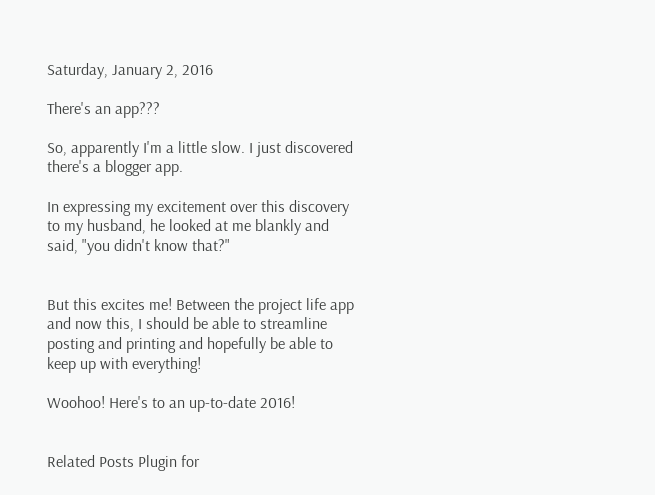Saturday, January 2, 2016

There's an app???

So, apparently I'm a little slow. I just discovered there's a blogger app.

In expressing my excitement over this discovery to my husband, he looked at me blankly and said, "you didn't know that?"


But this excites me! Between the project life app and now this, I should be able to streamline posting and printing and hopefully be able to keep up with everything!

Woohoo! Here's to an up-to-date 2016!


Related Posts Plugin for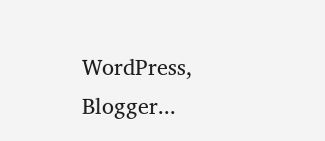WordPress, Blogger...